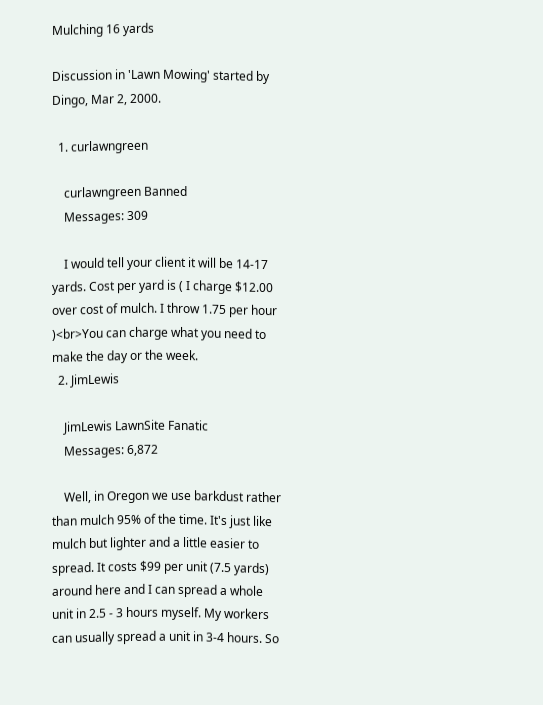Mulching 16 yards

Discussion in 'Lawn Mowing' started by Dingo, Mar 2, 2000.

  1. curlawngreen

    curlawngreen Banned
    Messages: 309

    I would tell your client it will be 14-17 yards. Cost per yard is ( I charge $12.00 over cost of mulch. I throw 1.75 per hour )<br>You can charge what you need to make the day or the week.
  2. JimLewis

    JimLewis LawnSite Fanatic
    Messages: 6,872

    Well, in Oregon we use barkdust rather than mulch 95% of the time. It's just like mulch but lighter and a little easier to spread. It costs $99 per unit (7.5 yards) around here and I can spread a whole unit in 2.5 - 3 hours myself. My workers can usually spread a unit in 3-4 hours. So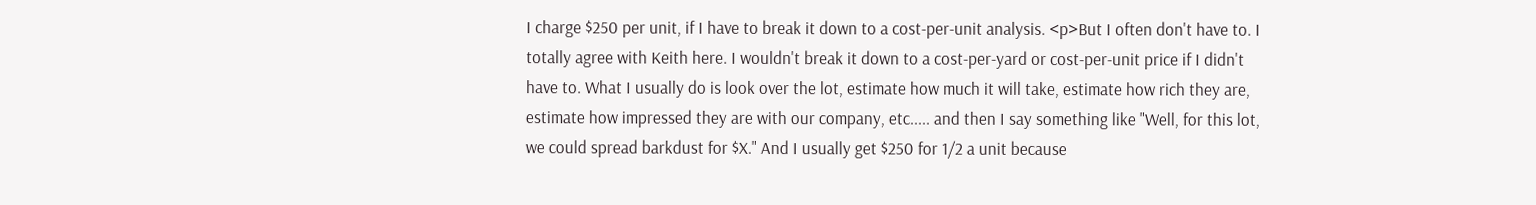I charge $250 per unit, if I have to break it down to a cost-per-unit analysis. <p>But I often don't have to. I totally agree with Keith here. I wouldn't break it down to a cost-per-yard or cost-per-unit price if I didn't have to. What I usually do is look over the lot, estimate how much it will take, estimate how rich they are, estimate how impressed they are with our company, etc..... and then I say something like "Well, for this lot, we could spread barkdust for $X." And I usually get $250 for 1/2 a unit because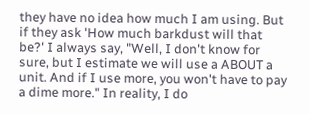they have no idea how much I am using. But if they ask 'How much barkdust will that be?' I always say, "Well, I don't know for sure, but I estimate we will use a ABOUT a unit. And if I use more, you won't have to pay a dime more." In reality, I do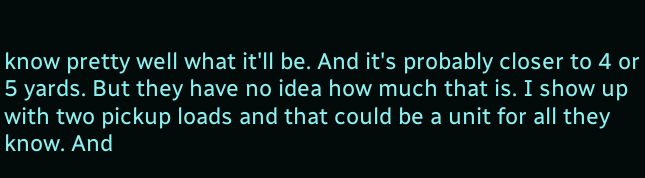know pretty well what it'll be. And it's probably closer to 4 or 5 yards. But they have no idea how much that is. I show up with two pickup loads and that could be a unit for all they know. And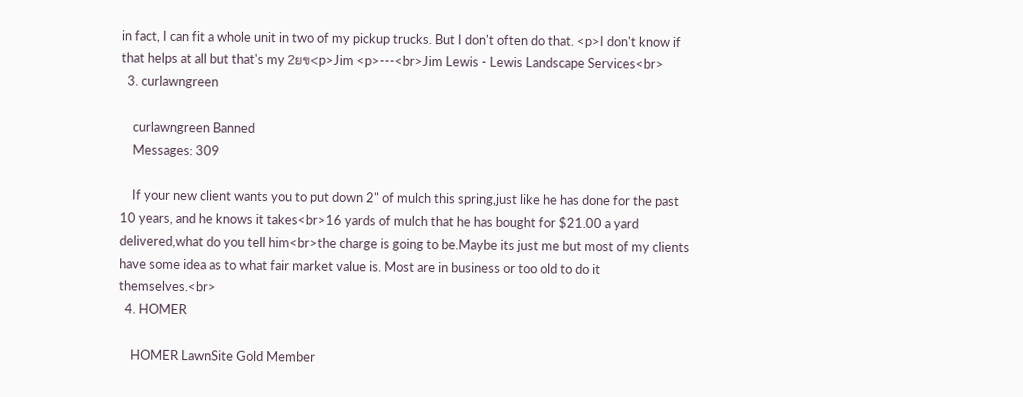in fact, I can fit a whole unit in two of my pickup trucks. But I don't often do that. <p>I don't know if that helps at all but that's my 2ยข<p>Jim <p>---<br>Jim Lewis - Lewis Landscape Services<br>
  3. curlawngreen

    curlawngreen Banned
    Messages: 309

    If your new client wants you to put down 2" of mulch this spring,just like he has done for the past 10 years, and he knows it takes<br>16 yards of mulch that he has bought for $21.00 a yard delivered,what do you tell him<br>the charge is going to be.Maybe its just me but most of my clients have some idea as to what fair market value is. Most are in business or too old to do it themselves.<br>
  4. HOMER

    HOMER LawnSite Gold Member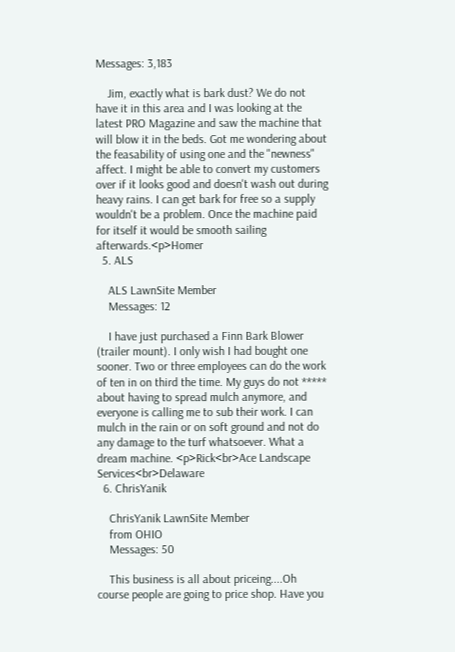Messages: 3,183

    Jim, exactly what is bark dust? We do not have it in this area and I was looking at the latest PRO Magazine and saw the machine that will blow it in the beds. Got me wondering about the feasability of using one and the "newness" affect. I might be able to convert my customers over if it looks good and doesn't wash out during heavy rains. I can get bark for free so a supply wouldn't be a problem. Once the machine paid for itself it would be smooth sailing afterwards.<p>Homer
  5. ALS

    ALS LawnSite Member
    Messages: 12

    I have just purchased a Finn Bark Blower (trailer mount). I only wish I had bought one sooner. Two or three employees can do the work of ten in on third the time. My guys do not ***** about having to spread mulch anymore, and everyone is calling me to sub their work. I can mulch in the rain or on soft ground and not do any damage to the turf whatsoever. What a dream machine. <p>Rick<br>Ace Landscape Services<br>Delaware
  6. ChrisYanik

    ChrisYanik LawnSite Member
    from OHIO
    Messages: 50

    This business is all about priceing....Oh course people are going to price shop. Have you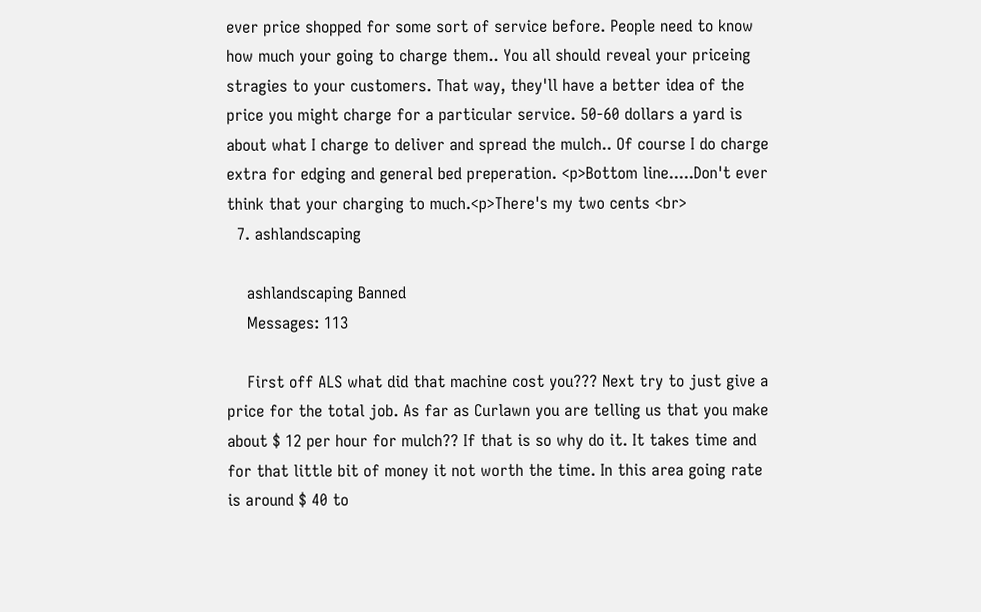ever price shopped for some sort of service before. People need to know how much your going to charge them.. You all should reveal your priceing stragies to your customers. That way, they'll have a better idea of the price you might charge for a particular service. 50-60 dollars a yard is about what I charge to deliver and spread the mulch.. Of course I do charge extra for edging and general bed preperation. <p>Bottom line.....Don't ever think that your charging to much.<p>There's my two cents <br>
  7. ashlandscaping

    ashlandscaping Banned
    Messages: 113

    First off ALS what did that machine cost you??? Next try to just give a price for the total job. As far as Curlawn you are telling us that you make about $ 12 per hour for mulch?? If that is so why do it. It takes time and for that little bit of money it not worth the time. In this area going rate is around $ 40 to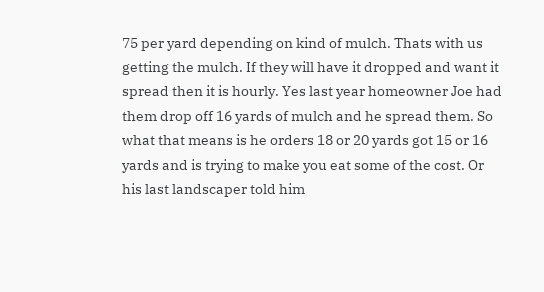75 per yard depending on kind of mulch. Thats with us getting the mulch. If they will have it dropped and want it spread then it is hourly. Yes last year homeowner Joe had them drop off 16 yards of mulch and he spread them. So what that means is he orders 18 or 20 yards got 15 or 16 yards and is trying to make you eat some of the cost. Or his last landscaper told him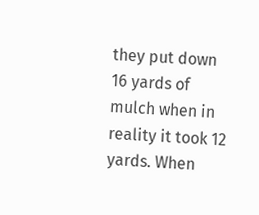they put down 16 yards of mulch when in reality it took 12 yards. When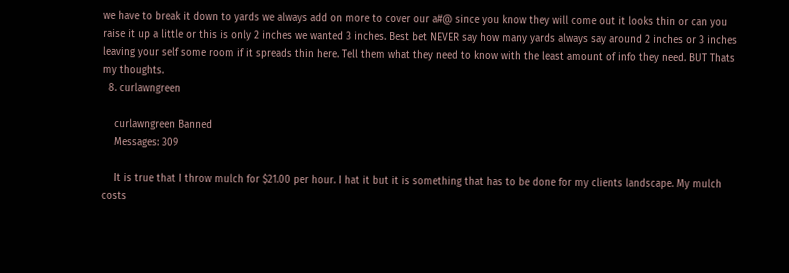we have to break it down to yards we always add on more to cover our a#@ since you know they will come out it looks thin or can you raise it up a little or this is only 2 inches we wanted 3 inches. Best bet NEVER say how many yards always say around 2 inches or 3 inches leaving your self some room if it spreads thin here. Tell them what they need to know with the least amount of info they need. BUT Thats my thoughts.
  8. curlawngreen

    curlawngreen Banned
    Messages: 309

    It is true that I throw mulch for $21.00 per hour. I hat it but it is something that has to be done for my clients landscape. My mulch costs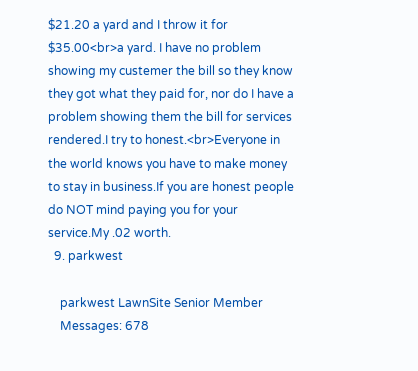$21.20 a yard and I throw it for $35.00<br>a yard. I have no problem showing my custemer the bill so they know they got what they paid for, nor do I have a problem showing them the bill for services rendered.I try to honest.<br>Everyone in the world knows you have to make money to stay in business.If you are honest people do NOT mind paying you for your service.My .02 worth.
  9. parkwest

    parkwest LawnSite Senior Member
    Messages: 678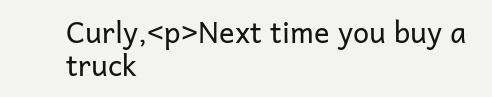Curly,<p>Next time you buy a truck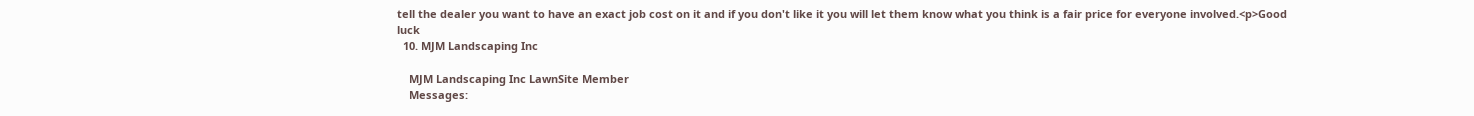tell the dealer you want to have an exact job cost on it and if you don't like it you will let them know what you think is a fair price for everyone involved.<p>Good luck
  10. MJM Landscaping Inc

    MJM Landscaping Inc LawnSite Member
    Messages: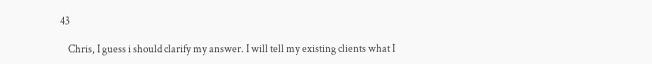43

    Chris, I guess i should clarify my answer. I will tell my existing clients what I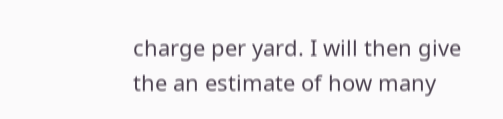charge per yard. I will then give the an estimate of how many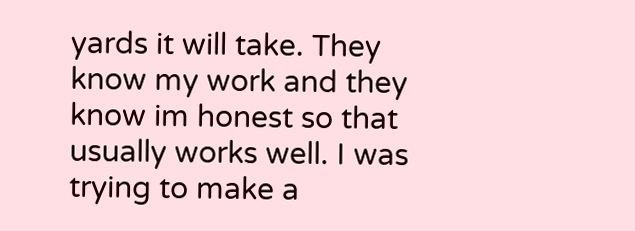yards it will take. They know my work and they know im honest so that usually works well. I was trying to make a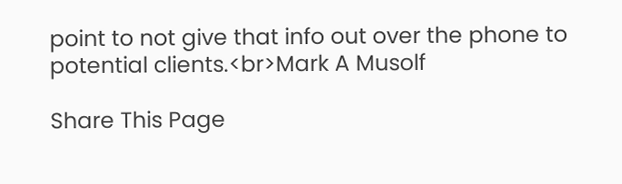point to not give that info out over the phone to potential clients.<br>Mark A Musolf

Share This Page